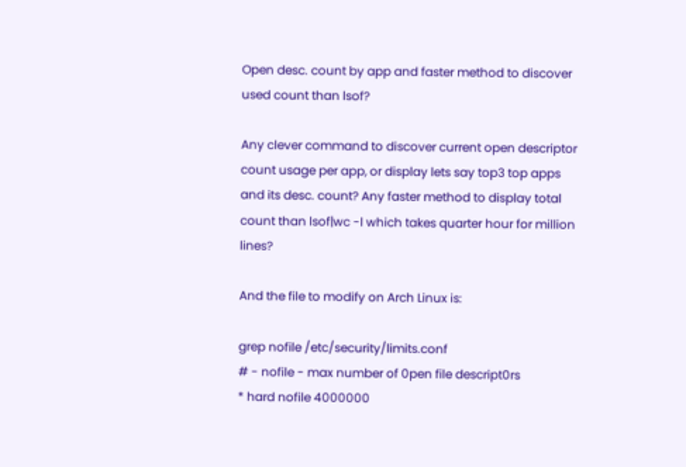Open desc. count by app and faster method to discover used count than lsof?

Any clever command to discover current open descriptor count usage per app, or display lets say top3 top apps and its desc. count? Any faster method to display total count than lsof|wc -l which takes quarter hour for million lines?

And the file to modify on Arch Linux is:

grep nofile /etc/security/limits.conf
# - nofile - max number of 0pen file descript0rs
* hard nofile 4000000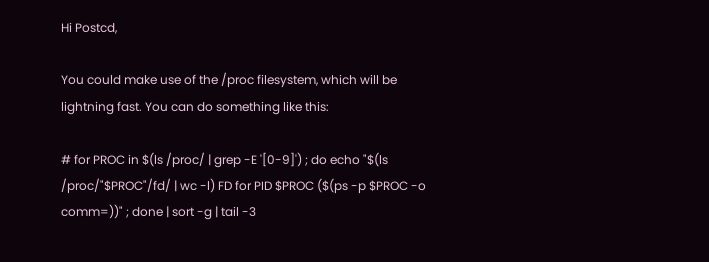Hi Postcd,

You could make use of the /proc filesystem, which will be lightning fast. You can do something like this:

# for PROC in $(ls /proc/ | grep -E '[0-9]') ; do echo "$(ls /proc/"$PROC"/fd/ | wc -l) FD for PID $PROC ($(ps -p $PROC -o comm=))" ; done | sort -g | tail -3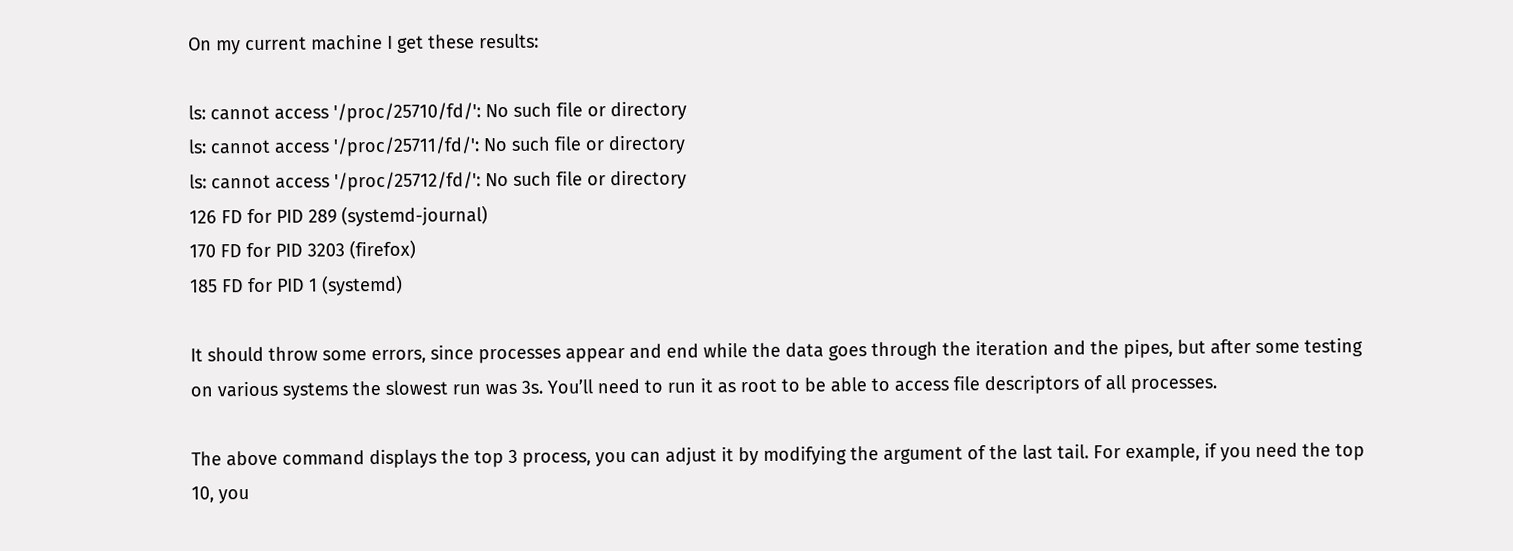On my current machine I get these results:

ls: cannot access '/proc/25710/fd/': No such file or directory
ls: cannot access '/proc/25711/fd/': No such file or directory
ls: cannot access '/proc/25712/fd/': No such file or directory
126 FD for PID 289 (systemd-journal)
170 FD for PID 3203 (firefox)
185 FD for PID 1 (systemd)

It should throw some errors, since processes appear and end while the data goes through the iteration and the pipes, but after some testing on various systems the slowest run was 3s. You’ll need to run it as root to be able to access file descriptors of all processes.

The above command displays the top 3 process, you can adjust it by modifying the argument of the last tail. For example, if you need the top 10, you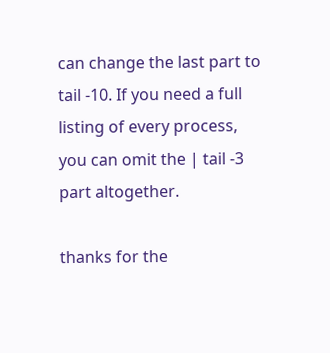can change the last part to tail -10. If you need a full listing of every process, you can omit the | tail -3 part altogether.

thanks for the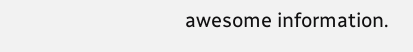awesome information.